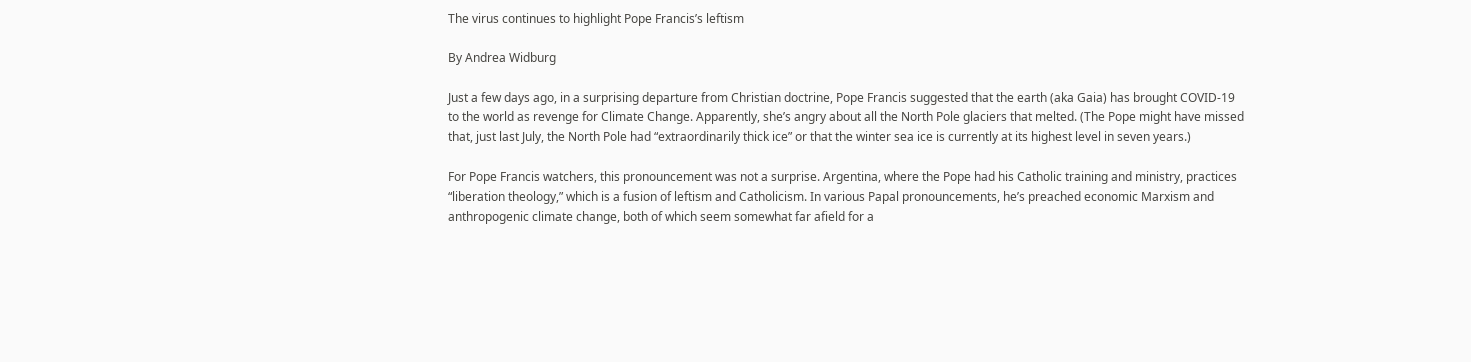The virus continues to highlight Pope Francis’s leftism

By Andrea Widburg

Just a few days ago, in a surprising departure from Christian doctrine, Pope Francis suggested that the earth (aka Gaia) has brought COVID-19 to the world as revenge for Climate Change. Apparently, she’s angry about all the North Pole glaciers that melted. (The Pope might have missed that, just last July, the North Pole had “extraordinarily thick ice” or that the winter sea ice is currently at its highest level in seven years.)

For Pope Francis watchers, this pronouncement was not a surprise. Argentina, where the Pope had his Catholic training and ministry, practices “liberation theology,” which is a fusion of leftism and Catholicism. In various Papal pronouncements, he’s preached economic Marxism and anthropogenic climate change, both of which seem somewhat far afield for a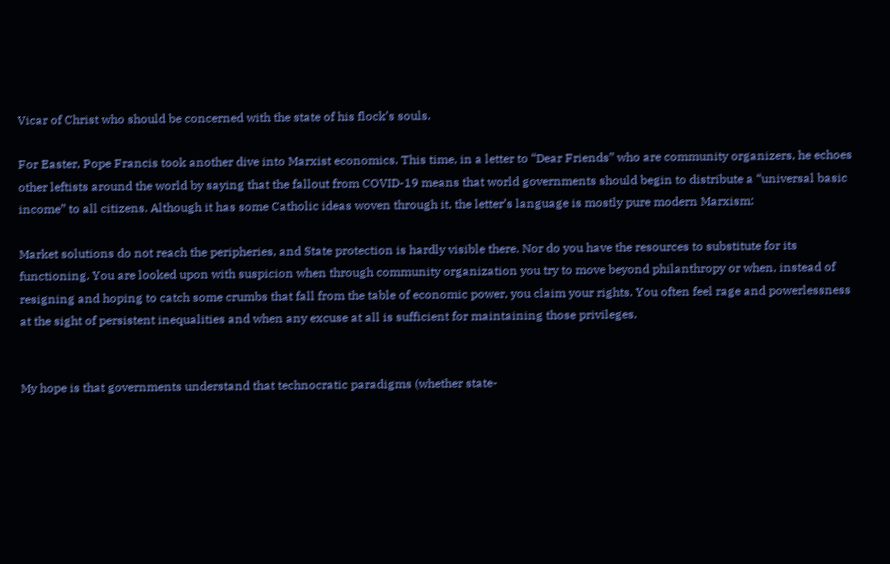Vicar of Christ who should be concerned with the state of his flock’s souls.

For Easter, Pope Francis took another dive into Marxist economics. This time, in a letter to “Dear Friends” who are community organizers, he echoes other leftists around the world by saying that the fallout from COVID-19 means that world governments should begin to distribute a “universal basic income” to all citizens. Although it has some Catholic ideas woven through it, the letter’s language is mostly pure modern Marxism:

Market solutions do not reach the peripheries, and State protection is hardly visible there. Nor do you have the resources to substitute for its functioning. You are looked upon with suspicion when through community organization you try to move beyond philanthropy or when, instead of resigning and hoping to catch some crumbs that fall from the table of economic power, you claim your rights. You often feel rage and powerlessness at the sight of persistent inequalities and when any excuse at all is sufficient for maintaining those privileges.


My hope is that governments understand that technocratic paradigms (whether state-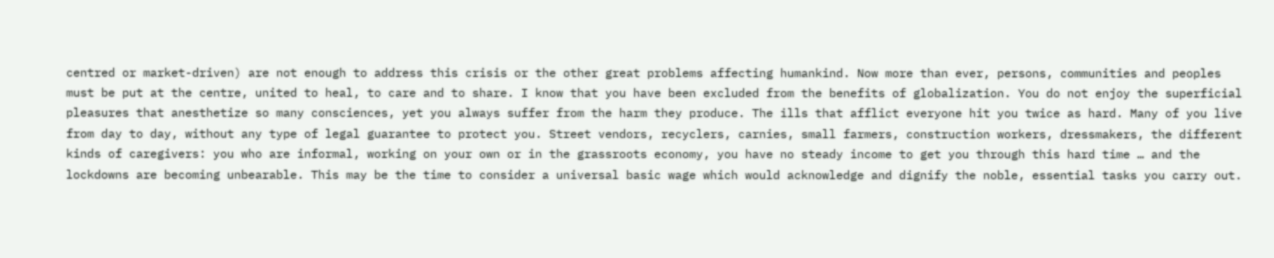centred or market-driven) are not enough to address this crisis or the other great problems affecting humankind. Now more than ever, persons, communities and peoples must be put at the centre, united to heal, to care and to share. I know that you have been excluded from the benefits of globalization. You do not enjoy the superficial pleasures that anesthetize so many consciences, yet you always suffer from the harm they produce. The ills that afflict everyone hit you twice as hard. Many of you live from day to day, without any type of legal guarantee to protect you. Street vendors, recyclers, carnies, small farmers, construction workers, dressmakers, the different kinds of caregivers: you who are informal, working on your own or in the grassroots economy, you have no steady income to get you through this hard time … and the lockdowns are becoming unbearable. This may be the time to consider a universal basic wage which would acknowledge and dignify the noble, essential tasks you carry out.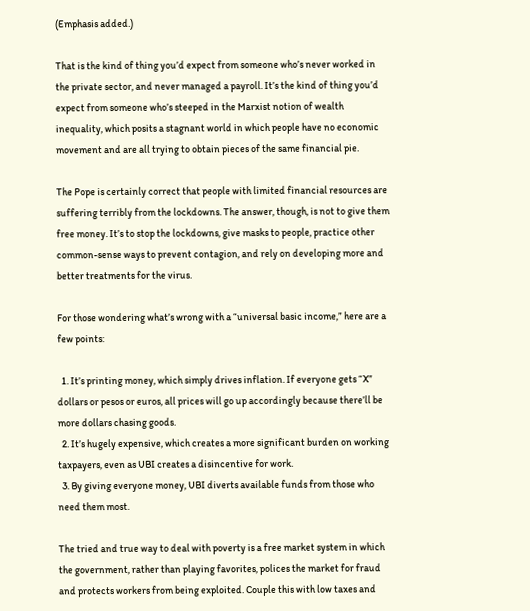(Emphasis added.)

That is the kind of thing you’d expect from someone who’s never worked in the private sector, and never managed a payroll. It’s the kind of thing you’d expect from someone who’s steeped in the Marxist notion of wealth inequality, which posits a stagnant world in which people have no economic movement and are all trying to obtain pieces of the same financial pie.

The Pope is certainly correct that people with limited financial resources are suffering terribly from the lockdowns. The answer, though, is not to give them free money. It’s to stop the lockdowns, give masks to people, practice other common-sense ways to prevent contagion, and rely on developing more and better treatments for the virus.

For those wondering what’s wrong with a “universal basic income,” here are a few points:

  1. It’s printing money, which simply drives inflation. If everyone gets “X” dollars or pesos or euros, all prices will go up accordingly because there’ll be more dollars chasing goods.
  2. It’s hugely expensive, which creates a more significant burden on working taxpayers, even as UBI creates a disincentive for work.
  3. By giving everyone money, UBI diverts available funds from those who need them most.

The tried and true way to deal with poverty is a free market system in which the government, rather than playing favorites, polices the market for fraud and protects workers from being exploited. Couple this with low taxes and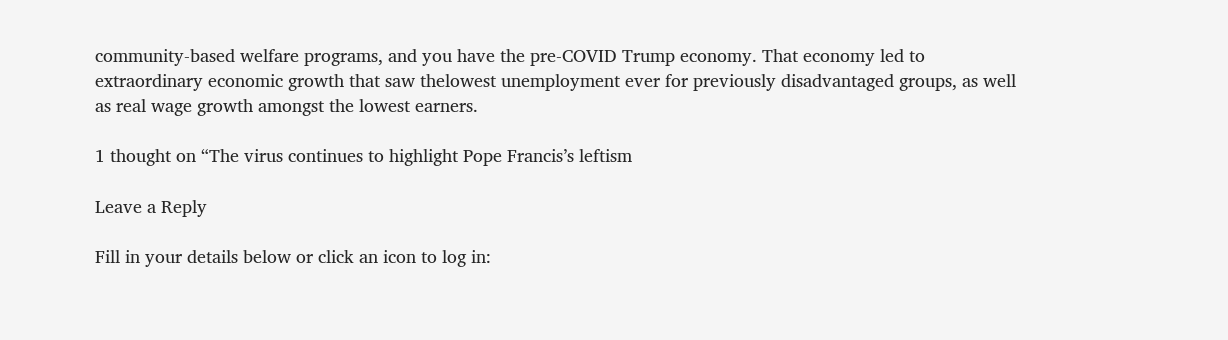community-based welfare programs, and you have the pre-COVID Trump economy. That economy led to extraordinary economic growth that saw thelowest unemployment ever for previously disadvantaged groups, as well as real wage growth amongst the lowest earners.

1 thought on “The virus continues to highlight Pope Francis’s leftism

Leave a Reply

Fill in your details below or click an icon to log in: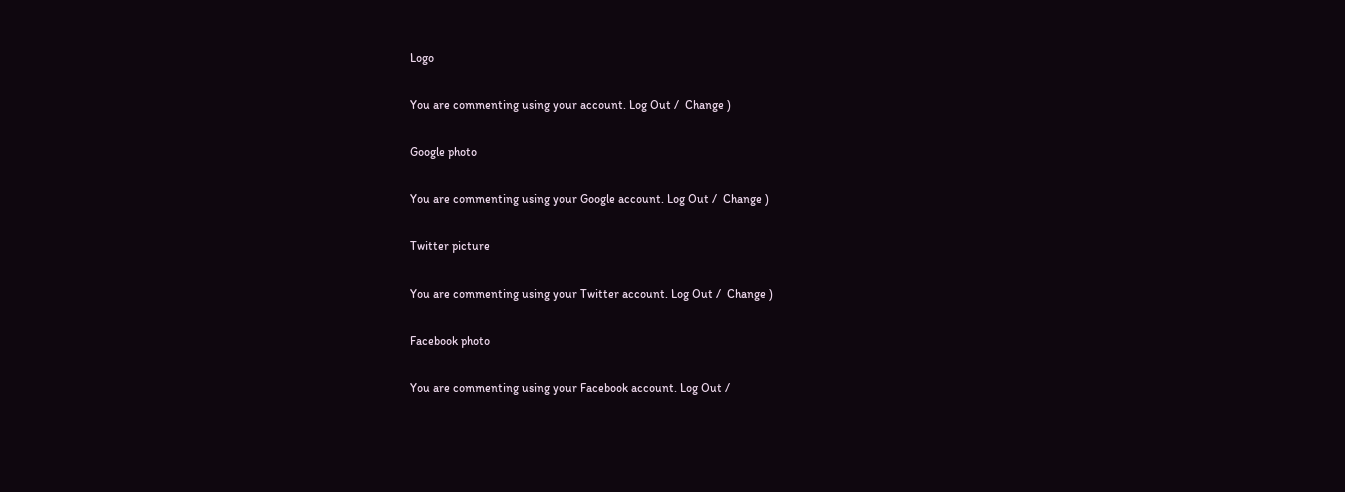Logo

You are commenting using your account. Log Out /  Change )

Google photo

You are commenting using your Google account. Log Out /  Change )

Twitter picture

You are commenting using your Twitter account. Log Out /  Change )

Facebook photo

You are commenting using your Facebook account. Log Out /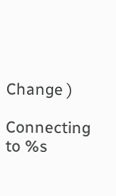Change )

Connecting to %s